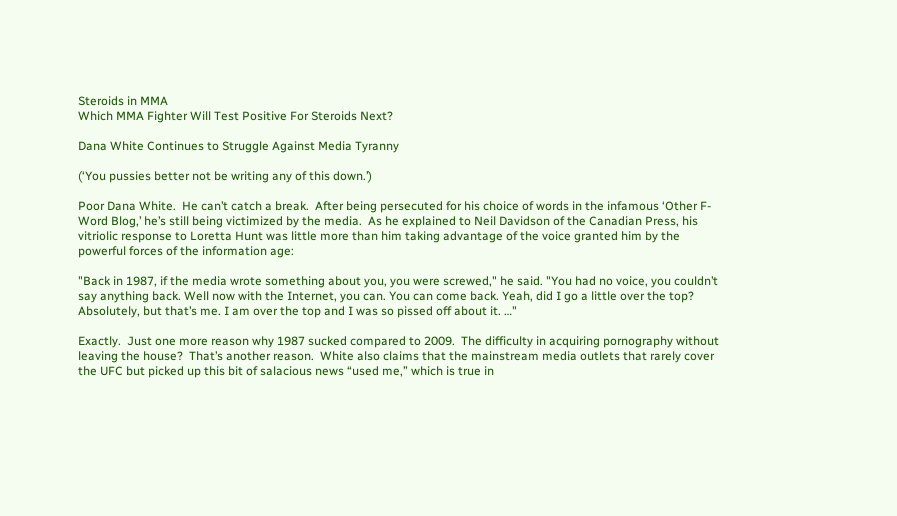Steroids in MMA
Which MMA Fighter Will Test Positive For Steroids Next?

Dana White Continues to Struggle Against Media Tyranny

(‘You pussies better not be writing any of this down.’)

Poor Dana White.  He can’t catch a break.  After being persecuted for his choice of words in the infamous ‘Other F-Word Blog,’ he’s still being victimized by the media.  As he explained to Neil Davidson of the Canadian Press, his vitriolic response to Loretta Hunt was little more than him taking advantage of the voice granted him by the powerful forces of the information age:

"Back in 1987, if the media wrote something about you, you were screwed," he said. "You had no voice, you couldn’t say anything back. Well now with the Internet, you can. You can come back. Yeah, did I go a little over the top? Absolutely, but that’s me. I am over the top and I was so pissed off about it. …"

Exactly.  Just one more reason why 1987 sucked compared to 2009.  The difficulty in acquiring pornography without leaving the house?  That’s another reason.  White also claims that the mainstream media outlets that rarely cover the UFC but picked up this bit of salacious news “used me,” which is true in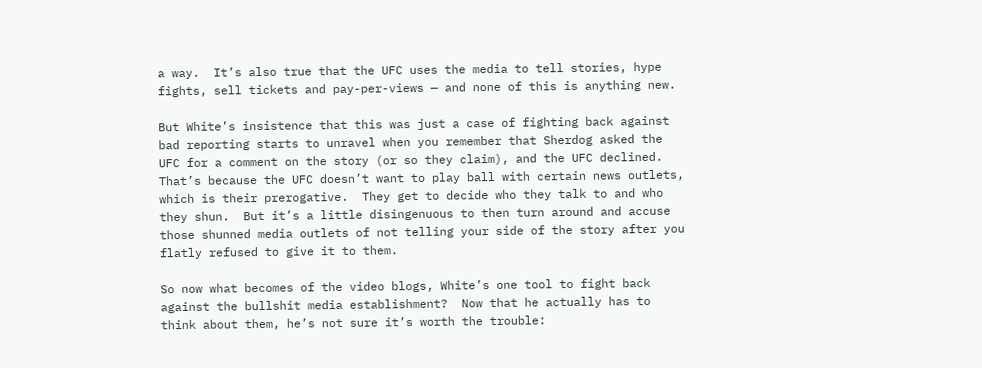a way.  It’s also true that the UFC uses the media to tell stories, hype fights, sell tickets and pay-per-views — and none of this is anything new.

But White’s insistence that this was just a case of fighting back against bad reporting starts to unravel when you remember that Sherdog asked the UFC for a comment on the story (or so they claim), and the UFC declined.  That’s because the UFC doesn’t want to play ball with certain news outlets, which is their prerogative.  They get to decide who they talk to and who they shun.  But it’s a little disingenuous to then turn around and accuse those shunned media outlets of not telling your side of the story after you flatly refused to give it to them.

So now what becomes of the video blogs, White’s one tool to fight back against the bullshit media establishment?  Now that he actually has to think about them, he’s not sure it’s worth the trouble: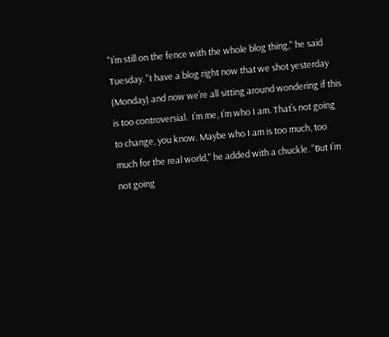"I’m still on the fence with the whole blog thing," he said Tuesday. "I have a blog right now that we shot yesterday (Monday) and now we’re all sitting around wondering if this is too controversial.  I’m me, I’m who I am. That’s not going to change, you know. Maybe who I am is too much, too much for the real world," he added with a chuckle. "But I’m not going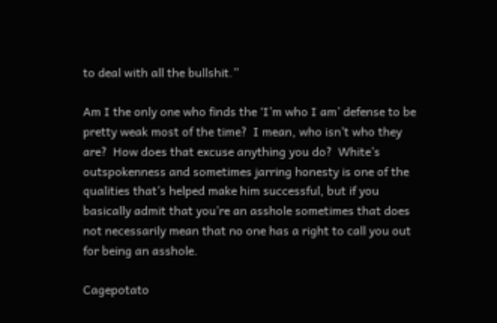to deal with all the bullshit.”

Am I the only one who finds the ‘I’m who I am’ defense to be pretty weak most of the time?  I mean, who isn’t who they are?  How does that excuse anything you do?  White’s outspokenness and sometimes jarring honesty is one of the qualities that’s helped make him successful, but if you basically admit that you’re an asshole sometimes that does not necessarily mean that no one has a right to call you out for being an asshole.

Cagepotato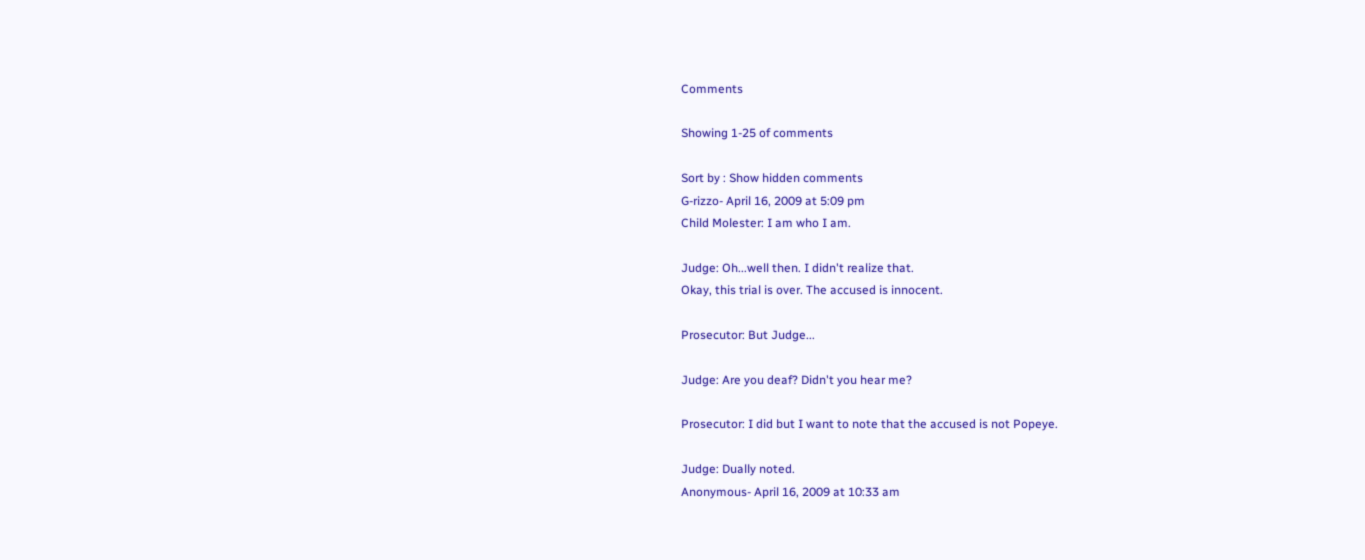Comments

Showing 1-25 of comments

Sort by : Show hidden comments
G-rizzo- April 16, 2009 at 5:09 pm
Child Molester: I am who I am.

Judge: Oh...well then. I didn't realize that.
Okay, this trial is over. The accused is innocent.

Prosecutor: But Judge...

Judge: Are you deaf? Didn't you hear me?

Prosecutor: I did but I want to note that the accused is not Popeye.

Judge: Dually noted.
Anonymous- April 16, 2009 at 10:33 am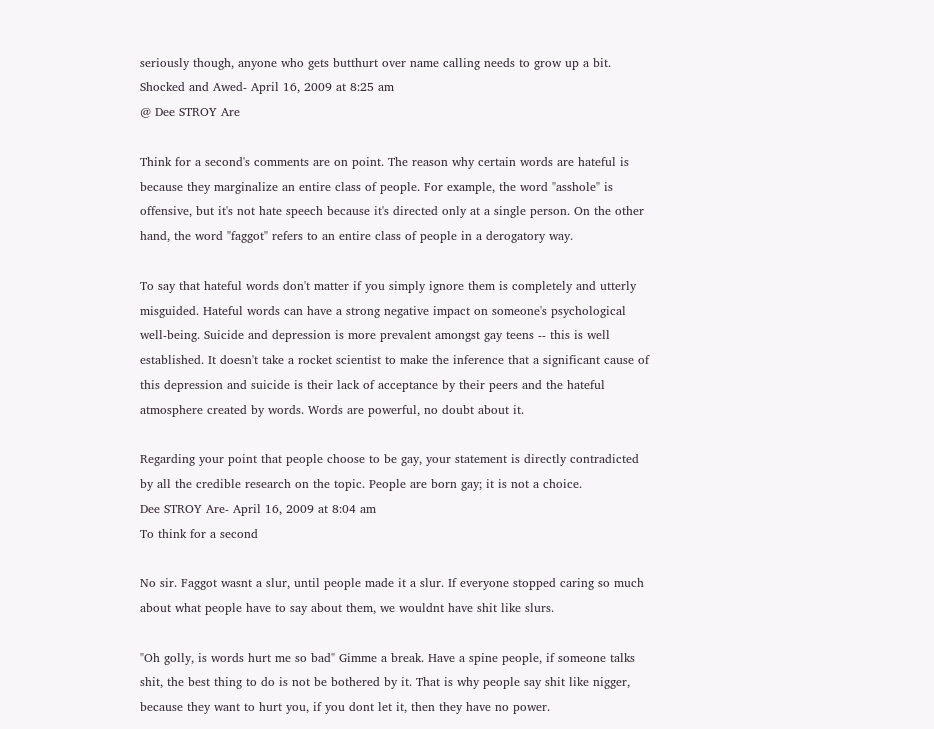seriously though, anyone who gets butthurt over name calling needs to grow up a bit.
Shocked and Awed- April 16, 2009 at 8:25 am
@ Dee STROY Are

Think for a second's comments are on point. The reason why certain words are hateful is because they marginalize an entire class of people. For example, the word "asshole" is offensive, but it's not hate speech because it's directed only at a single person. On the other hand, the word "faggot" refers to an entire class of people in a derogatory way.

To say that hateful words don't matter if you simply ignore them is completely and utterly misguided. Hateful words can have a strong negative impact on someone's psychological well-being. Suicide and depression is more prevalent amongst gay teens -- this is well established. It doesn't take a rocket scientist to make the inference that a significant cause of this depression and suicide is their lack of acceptance by their peers and the hateful atmosphere created by words. Words are powerful, no doubt about it.

Regarding your point that people choose to be gay, your statement is directly contradicted by all the credible research on the topic. People are born gay; it is not a choice.
Dee STROY Are- April 16, 2009 at 8:04 am
To think for a second

No sir. Faggot wasnt a slur, until people made it a slur. If everyone stopped caring so much about what people have to say about them, we wouldnt have shit like slurs.

"Oh golly, is words hurt me so bad" Gimme a break. Have a spine people, if someone talks shit, the best thing to do is not be bothered by it. That is why people say shit like nigger, because they want to hurt you, if you dont let it, then they have no power.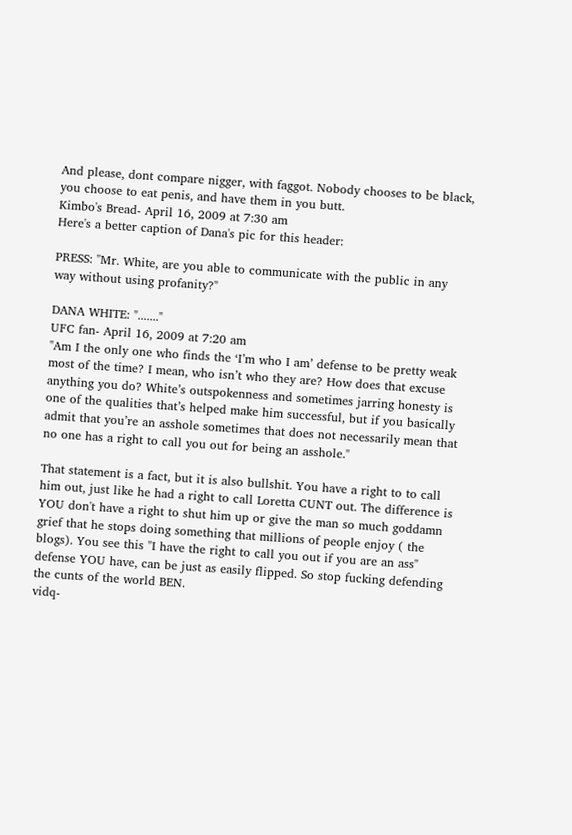And please, dont compare nigger, with faggot. Nobody chooses to be black, you choose to eat penis, and have them in you butt.
Kimbo's Bread- April 16, 2009 at 7:30 am
Here's a better caption of Dana's pic for this header:

PRESS: "Mr. White, are you able to communicate with the public in any way without using profanity?"

DANA WHITE: "......."
UFC fan- April 16, 2009 at 7:20 am
"Am I the only one who finds the ‘I’m who I am’ defense to be pretty weak most of the time? I mean, who isn’t who they are? How does that excuse anything you do? White’s outspokenness and sometimes jarring honesty is one of the qualities that’s helped make him successful, but if you basically admit that you’re an asshole sometimes that does not necessarily mean that no one has a right to call you out for being an asshole."

That statement is a fact, but it is also bullshit. You have a right to to call him out, just like he had a right to call Loretta CUNT out. The difference is YOU don't have a right to shut him up or give the man so much goddamn grief that he stops doing something that millions of people enjoy ( the blogs). You see this "I have the right to call you out if you are an ass" defense YOU have, can be just as easily flipped. So stop fucking defending the cunts of the world BEN.
vidq-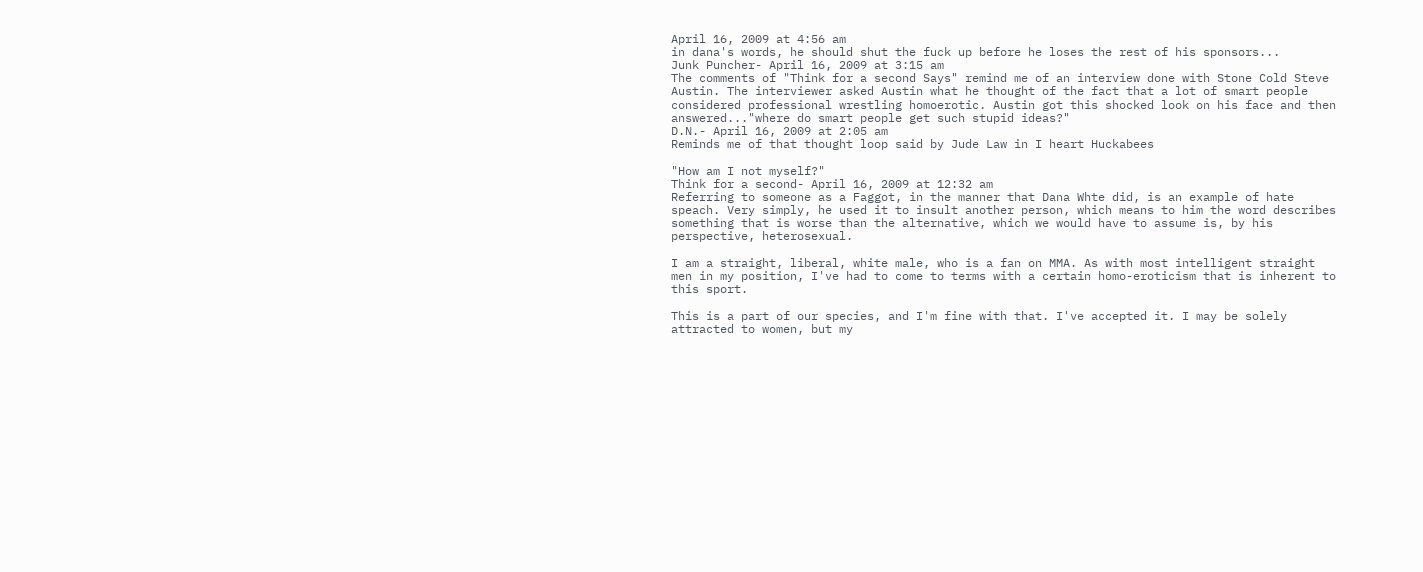April 16, 2009 at 4:56 am
in dana's words, he should shut the fuck up before he loses the rest of his sponsors...
Junk Puncher- April 16, 2009 at 3:15 am
The comments of "Think for a second Says" remind me of an interview done with Stone Cold Steve Austin. The interviewer asked Austin what he thought of the fact that a lot of smart people considered professional wrestling homoerotic. Austin got this shocked look on his face and then answered..."where do smart people get such stupid ideas?"
D.N.- April 16, 2009 at 2:05 am
Reminds me of that thought loop said by Jude Law in I heart Huckabees

"How am I not myself?"
Think for a second- April 16, 2009 at 12:32 am
Referring to someone as a Faggot, in the manner that Dana Whte did, is an example of hate speach. Very simply, he used it to insult another person, which means to him the word describes something that is worse than the alternative, which we would have to assume is, by his perspective, heterosexual.

I am a straight, liberal, white male, who is a fan on MMA. As with most intelligent straight men in my position, I've had to come to terms with a certain homo-eroticism that is inherent to this sport.

This is a part of our species, and I'm fine with that. I've accepted it. I may be solely attracted to women, but my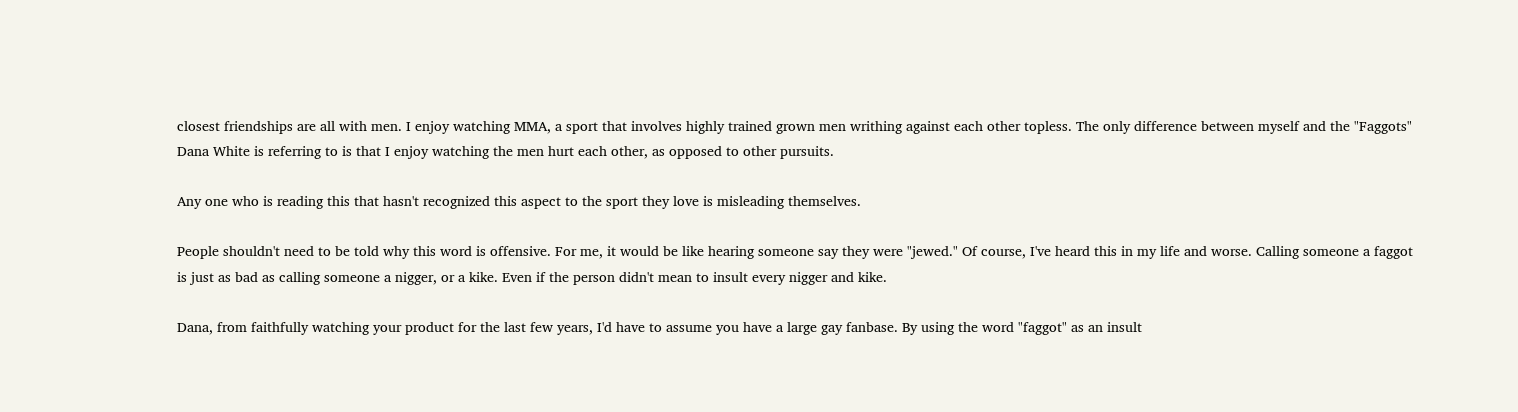closest friendships are all with men. I enjoy watching MMA, a sport that involves highly trained grown men writhing against each other topless. The only difference between myself and the "Faggots" Dana White is referring to is that I enjoy watching the men hurt each other, as opposed to other pursuits.

Any one who is reading this that hasn't recognized this aspect to the sport they love is misleading themselves.

People shouldn't need to be told why this word is offensive. For me, it would be like hearing someone say they were "jewed." Of course, I've heard this in my life and worse. Calling someone a faggot is just as bad as calling someone a nigger, or a kike. Even if the person didn't mean to insult every nigger and kike.

Dana, from faithfully watching your product for the last few years, I'd have to assume you have a large gay fanbase. By using the word "faggot" as an insult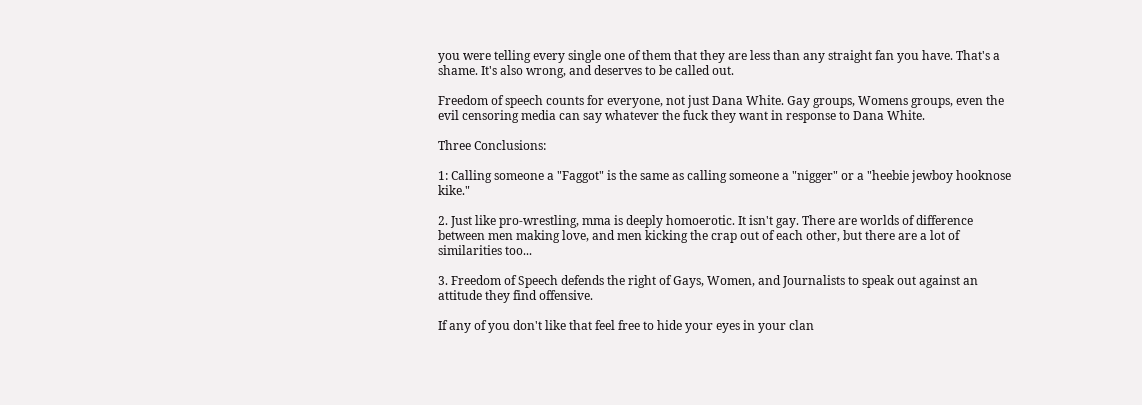you were telling every single one of them that they are less than any straight fan you have. That's a shame. It's also wrong, and deserves to be called out.

Freedom of speech counts for everyone, not just Dana White. Gay groups, Womens groups, even the evil censoring media can say whatever the fuck they want in response to Dana White.

Three Conclusions:

1: Calling someone a "Faggot" is the same as calling someone a "nigger" or a "heebie jewboy hooknose kike."

2. Just like pro-wrestling, mma is deeply homoerotic. It isn't gay. There are worlds of difference between men making love, and men kicking the crap out of each other, but there are a lot of similarities too...

3. Freedom of Speech defends the right of Gays, Women, and Journalists to speak out against an attitude they find offensive.

If any of you don't like that feel free to hide your eyes in your clan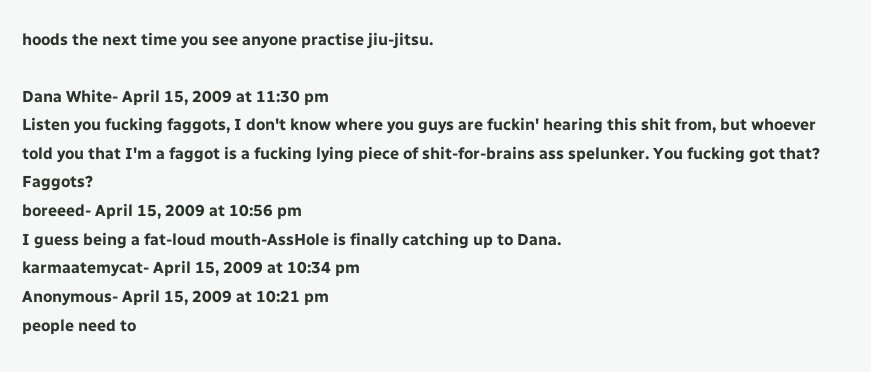hoods the next time you see anyone practise jiu-jitsu.

Dana White- April 15, 2009 at 11:30 pm
Listen you fucking faggots, I don't know where you guys are fuckin' hearing this shit from, but whoever told you that I'm a faggot is a fucking lying piece of shit-for-brains ass spelunker. You fucking got that? Faggots?
boreeed- April 15, 2009 at 10:56 pm
I guess being a fat-loud mouth-AssHole is finally catching up to Dana.
karmaatemycat- April 15, 2009 at 10:34 pm
Anonymous- April 15, 2009 at 10:21 pm
people need to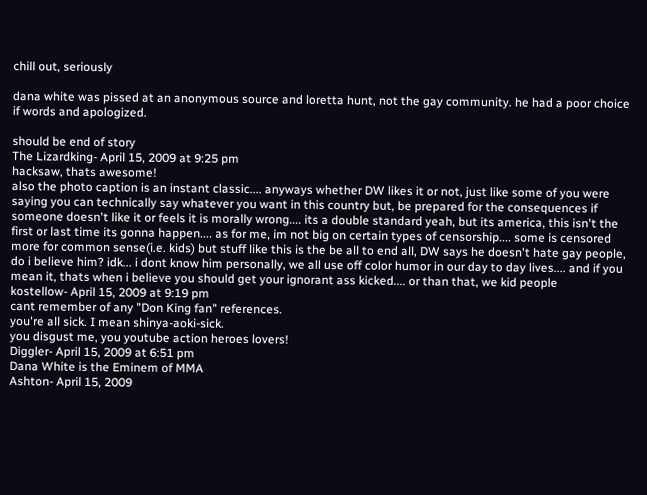chill out, seriously

dana white was pissed at an anonymous source and loretta hunt, not the gay community. he had a poor choice if words and apologized.

should be end of story
The Lizardking- April 15, 2009 at 9:25 pm
hacksaw, thats awesome!
also the photo caption is an instant classic.... anyways whether DW likes it or not, just like some of you were saying you can technically say whatever you want in this country but, be prepared for the consequences if someone doesn't like it or feels it is morally wrong.... its a double standard yeah, but its america, this isn't the first or last time its gonna happen.... as for me, im not big on certain types of censorship.... some is censored more for common sense(i.e. kids) but stuff like this is the be all to end all, DW says he doesn't hate gay people, do i believe him? idk... i dont know him personally, we all use off color humor in our day to day lives.... and if you mean it, thats when i believe you should get your ignorant ass kicked.... or than that, we kid people
kostellow- April 15, 2009 at 9:19 pm
cant remember of any "Don King fan" references.
you're all sick. I mean shinya-aoki-sick.
you disgust me, you youtube action heroes lovers!
Diggler- April 15, 2009 at 6:51 pm
Dana White is the Eminem of MMA
Ashton- April 15, 2009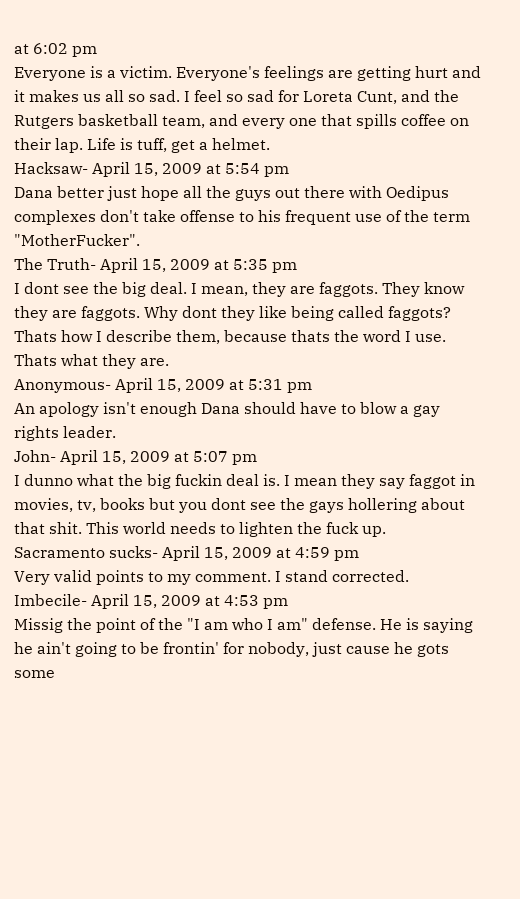at 6:02 pm
Everyone is a victim. Everyone's feelings are getting hurt and it makes us all so sad. I feel so sad for Loreta Cunt, and the Rutgers basketball team, and every one that spills coffee on their lap. Life is tuff, get a helmet.
Hacksaw- April 15, 2009 at 5:54 pm
Dana better just hope all the guys out there with Oedipus complexes don't take offense to his frequent use of the term "MotherFucker".
The Truth- April 15, 2009 at 5:35 pm
I dont see the big deal. I mean, they are faggots. They know they are faggots. Why dont they like being called faggots? Thats how I describe them, because thats the word I use. Thats what they are.
Anonymous- April 15, 2009 at 5:31 pm
An apology isn't enough Dana should have to blow a gay rights leader.
John- April 15, 2009 at 5:07 pm
I dunno what the big fuckin deal is. I mean they say faggot in movies, tv, books but you dont see the gays hollering about that shit. This world needs to lighten the fuck up.
Sacramento sucks- April 15, 2009 at 4:59 pm
Very valid points to my comment. I stand corrected.
Imbecile- April 15, 2009 at 4:53 pm
Missig the point of the "I am who I am" defense. He is saying he ain't going to be frontin' for nobody, just cause he gots some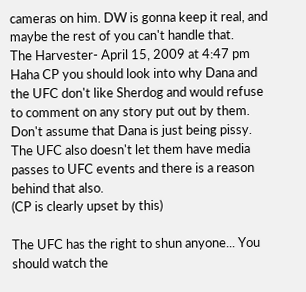cameras on him. DW is gonna keep it real, and maybe the rest of you can't handle that.
The Harvester- April 15, 2009 at 4:47 pm
Haha CP you should look into why Dana and the UFC don't like Sherdog and would refuse to comment on any story put out by them. Don't assume that Dana is just being pissy. The UFC also doesn't let them have media passes to UFC events and there is a reason behind that also.
(CP is clearly upset by this)

The UFC has the right to shun anyone... You should watch the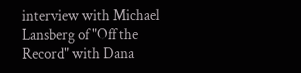interview with Michael Lansberg of "Off the Record" with Dana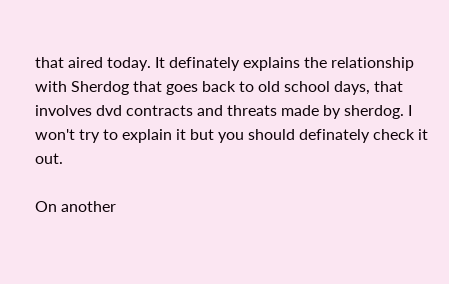that aired today. It definately explains the relationship with Sherdog that goes back to old school days, that involves dvd contracts and threats made by sherdog. I won't try to explain it but you should definately check it out.

On another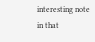interesting note in that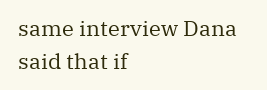same interview Dana said that if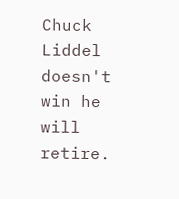Chuck Liddel doesn't win he will retire.